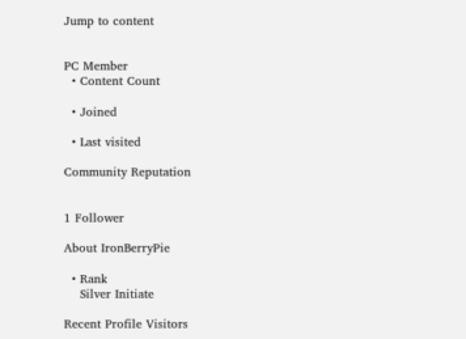Jump to content


PC Member
  • Content Count

  • Joined

  • Last visited

Community Reputation


1 Follower

About IronBerryPie

  • Rank
    Silver Initiate

Recent Profile Visitors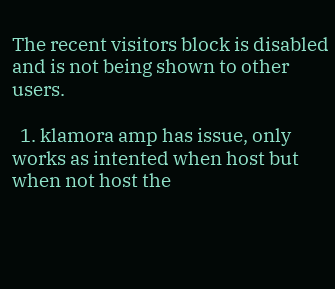The recent visitors block is disabled and is not being shown to other users.

  1. klamora amp has issue, only works as intented when host but when not host the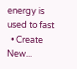energy is used to fast
  • Create New...